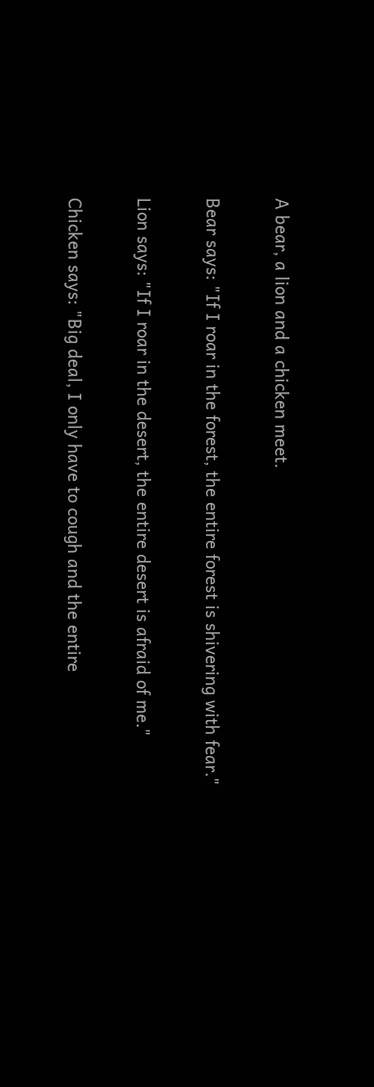A bear, a lion and a chicken meet.

Bear says: "If I roar in the forest, the entire forest is shivering with fear."

Lion says: "If I roar in the desert, the entire desert is afraid of me."

Chicken says: "Big deal, I only have to cough and the entire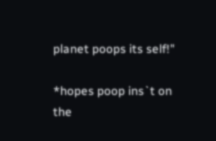planet poops its self!"

*hopes poop ins`t on the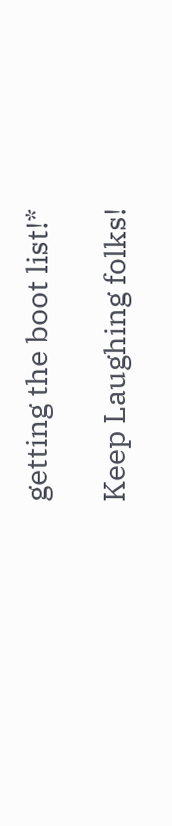getting the boot list!*

Keep Laughing folks!